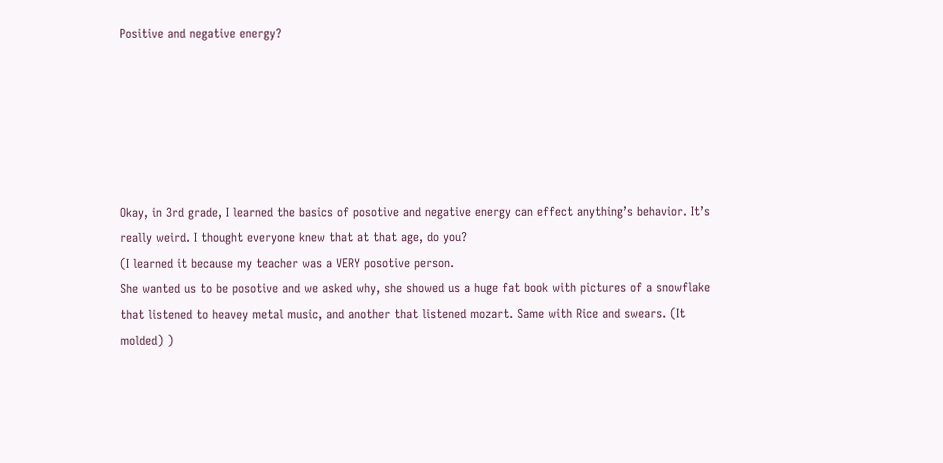Positive and negative energy?






Okay, in 3rd grade, I learned the basics of posotive and negative energy can effect anything’s behavior. It’s really weird. I thought everyone knew that at that age, do you?
(I learned it because my teacher was a VERY posotive person.
She wanted us to be posotive and we asked why, she showed us a huge fat book with pictures of a snowflake that listened to heavey metal music, and another that listened mozart. Same with Rice and swears. (It molded) )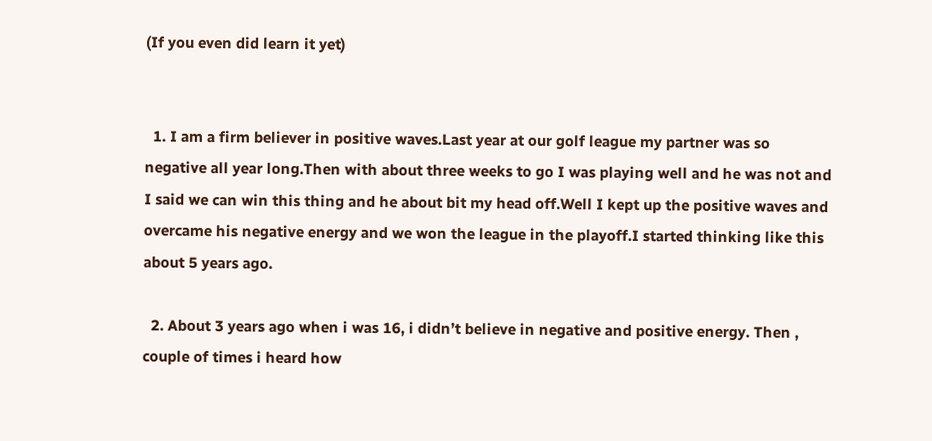(If you even did learn it yet)


  1. I am a firm believer in positive waves.Last year at our golf league my partner was so negative all year long.Then with about three weeks to go I was playing well and he was not and I said we can win this thing and he about bit my head off.Well I kept up the positive waves and overcame his negative energy and we won the league in the playoff.I started thinking like this about 5 years ago.

  2. About 3 years ago when i was 16, i didn’t believe in negative and positive energy. Then , couple of times i heard how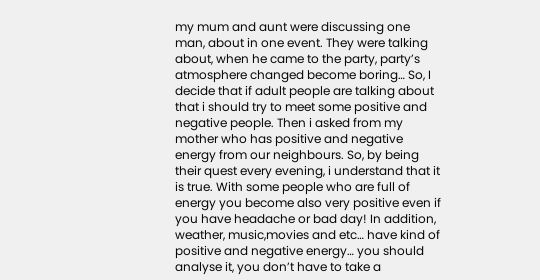my mum and aunt were discussing one man, about in one event. They were talking about, when he came to the party, party’s atmosphere changed become boring… So, I decide that if adult people are talking about that i should try to meet some positive and negative people. Then i asked from my mother who has positive and negative energy from our neighbours. So, by being their quest every evening, i understand that it is true. With some people who are full of energy you become also very positive even if you have headache or bad day! In addition, weather, music,movies and etc… have kind of positive and negative energy… you should analyse it, you don’t have to take a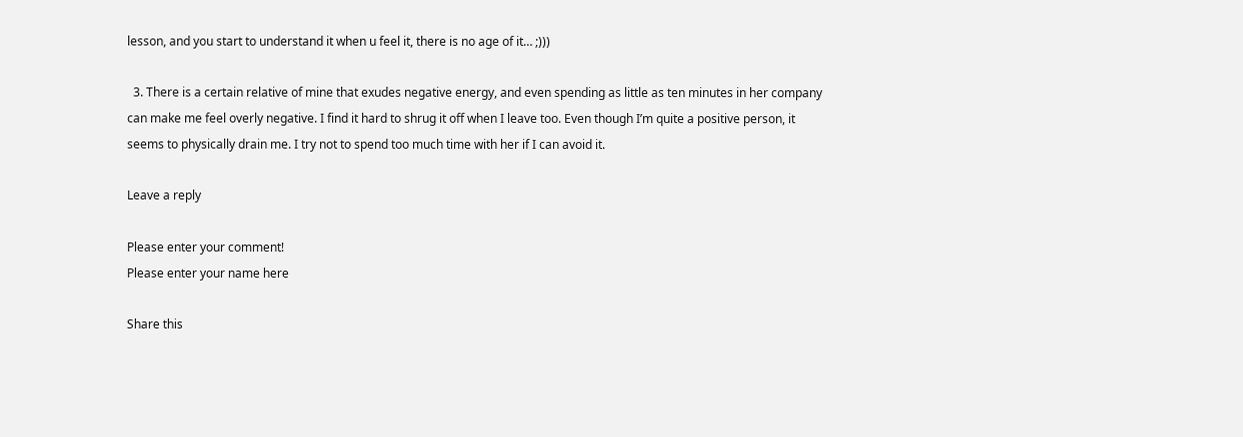lesson, and you start to understand it when u feel it, there is no age of it… ;)))

  3. There is a certain relative of mine that exudes negative energy, and even spending as little as ten minutes in her company can make me feel overly negative. I find it hard to shrug it off when I leave too. Even though I’m quite a positive person, it seems to physically drain me. I try not to spend too much time with her if I can avoid it.

Leave a reply

Please enter your comment!
Please enter your name here

Share this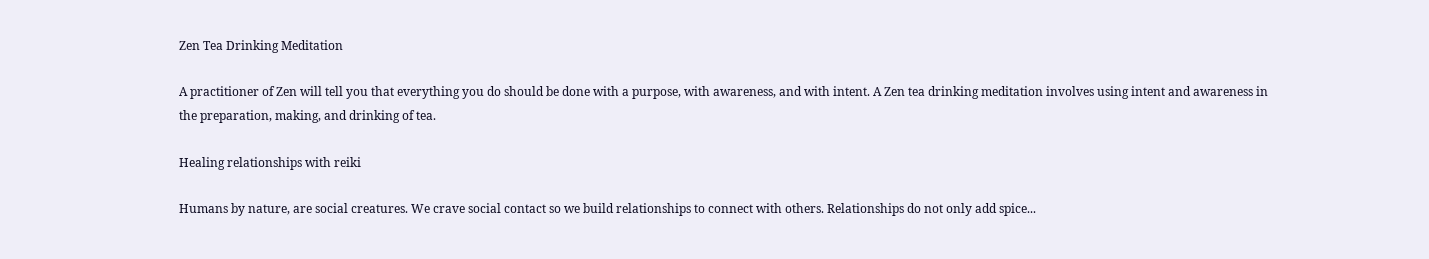Zen Tea Drinking Meditation

A practitioner of Zen will tell you that everything you do should be done with a purpose, with awareness, and with intent. A Zen tea drinking meditation involves using intent and awareness in the preparation, making, and drinking of tea.

Healing relationships with reiki

Humans by nature, are social creatures. We crave social contact so we build relationships to connect with others. Relationships do not only add spice...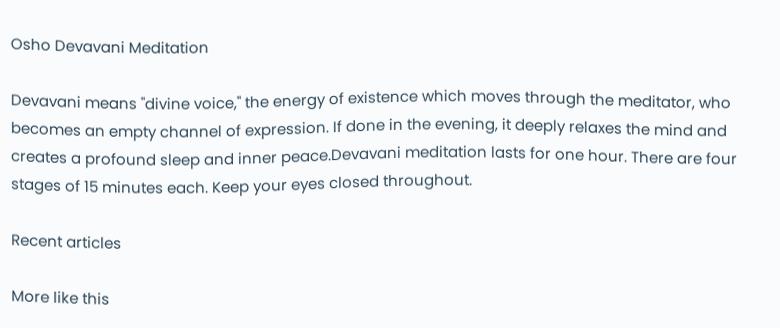Osho Devavani Meditation

Devavani means "divine voice," the energy of existence which moves through the meditator, who becomes an empty channel of expression. If done in the evening, it deeply relaxes the mind and creates a profound sleep and inner peace.Devavani meditation lasts for one hour. There are four stages of 15 minutes each. Keep your eyes closed throughout.

Recent articles

More like this